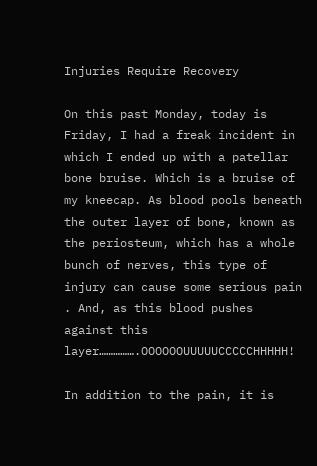Injuries Require Recovery

On this past Monday, today is Friday, I had a freak incident in which I ended up with a patellar bone bruise. Which is a bruise of my kneecap. As blood pools beneath the outer layer of bone, known as the periosteum, which has a whole bunch of nerves, this type of injury can cause some serious pain . And, as this blood pushes against this layer…………….OOOOOOUUUUUCCCCCHHHHH!

In addition to the pain, it is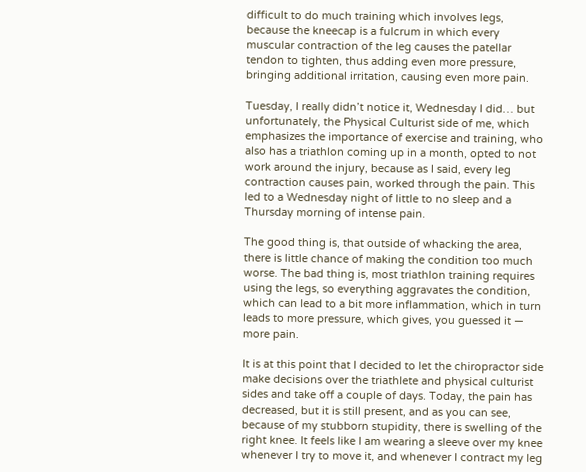difficult to do much training which involves legs, because the kneecap is a fulcrum in which every muscular contraction of the leg causes the patellar tendon to tighten, thus adding even more pressure, bringing additional irritation, causing even more pain.

Tuesday, I really didn’t notice it, Wednesday I did… but unfortunately, the Physical Culturist side of me, which emphasizes the importance of exercise and training, who also has a triathlon coming up in a month, opted to not work around the injury, because as I said, every leg contraction causes pain, worked through the pain. This led to a Wednesday night of little to no sleep and a Thursday morning of intense pain.

The good thing is, that outside of whacking the area, there is little chance of making the condition too much worse. The bad thing is, most triathlon training requires using the legs, so everything aggravates the condition, which can lead to a bit more inflammation, which in turn leads to more pressure, which gives, you guessed it — more pain.

It is at this point that I decided to let the chiropractor side make decisions over the triathlete and physical culturist sides and take off a couple of days. Today, the pain has decreased, but it is still present, and as you can see, because of my stubborn stupidity, there is swelling of the right knee. It feels like I am wearing a sleeve over my knee whenever I try to move it, and whenever I contract my leg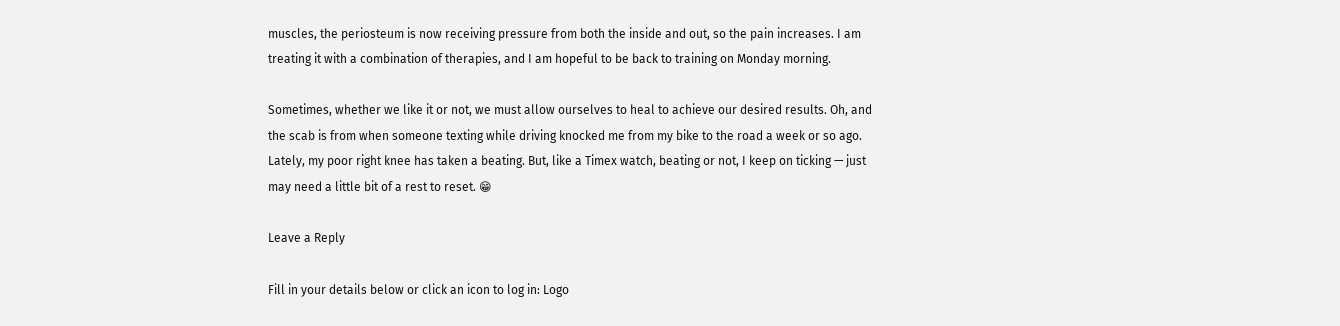muscles, the periosteum is now receiving pressure from both the inside and out, so the pain increases. I am treating it with a combination of therapies, and I am hopeful to be back to training on Monday morning.

Sometimes, whether we like it or not, we must allow ourselves to heal to achieve our desired results. Oh, and the scab is from when someone texting while driving knocked me from my bike to the road a week or so ago. Lately, my poor right knee has taken a beating. But, like a Timex watch, beating or not, I keep on ticking — just may need a little bit of a rest to reset. 😁

Leave a Reply

Fill in your details below or click an icon to log in: Logo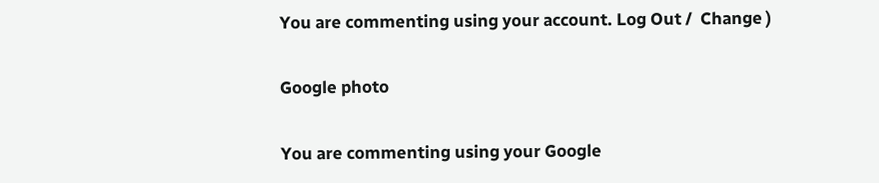You are commenting using your account. Log Out /  Change )

Google photo

You are commenting using your Google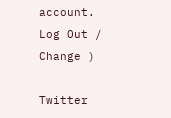account. Log Out /  Change )

Twitter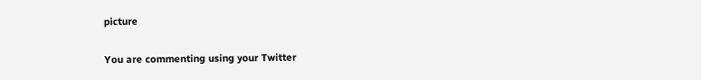picture

You are commenting using your Twitter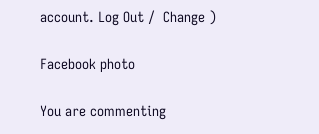account. Log Out /  Change )

Facebook photo

You are commenting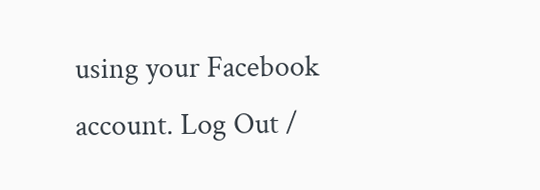using your Facebook account. Log Out /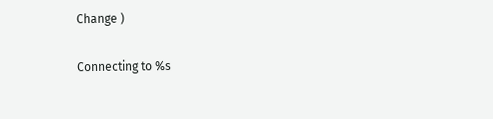Change )

Connecting to %s